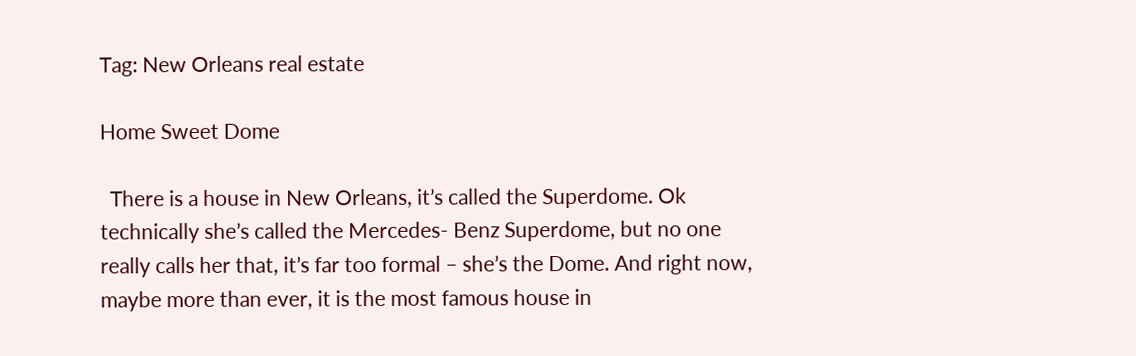Tag: New Orleans real estate

Home Sweet Dome

  There is a house in New Orleans, it’s called the Superdome. Ok technically she’s called the Mercedes- Benz Superdome, but no one really calls her that, it’s far too formal – she’s the Dome. And right now, maybe more than ever, it is the most famous house in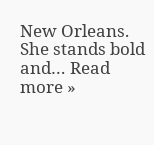New Orleans. She stands bold and… Read more »